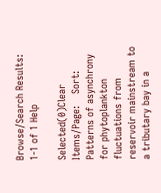Browse/Search Results:  1-1 of 1 Help

Selected(0)Clear Items/Page:    Sort:
Patterns of asynchrony for phytoplankton fluctuations from reservoir mainstream to a tributary bay in a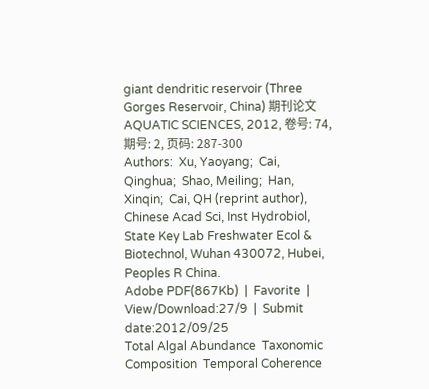giant dendritic reservoir (Three Gorges Reservoir, China) 期刊论文
AQUATIC SCIENCES, 2012, 卷号: 74, 期号: 2, 页码: 287-300
Authors:  Xu, Yaoyang;  Cai, Qinghua;  Shao, Meiling;  Han, Xinqin;  Cai, QH (reprint author), Chinese Acad Sci, Inst Hydrobiol, State Key Lab Freshwater Ecol & Biotechnol, Wuhan 430072, Hubei, Peoples R China.
Adobe PDF(867Kb)  |  Favorite  |  View/Download:27/9  |  Submit date:2012/09/25
Total Algal Abundance  Taxonomic Composition  Temporal Coherence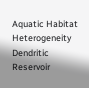Aquatic Habitat Heterogeneity  Dendritic Reservoir